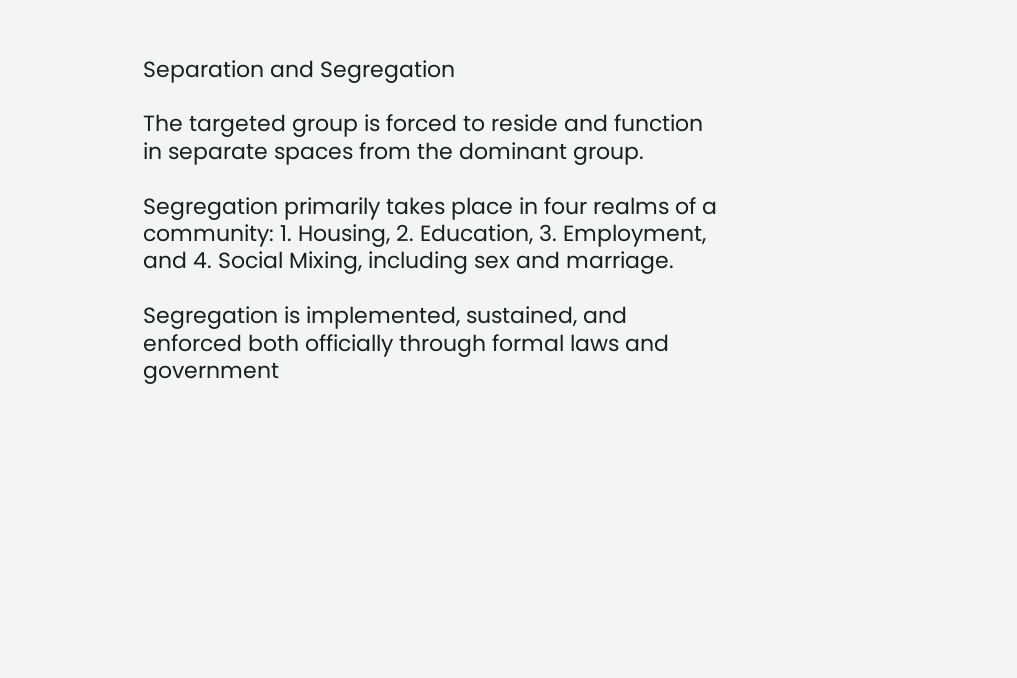Separation and Segregation

The targeted group is forced to reside and function in separate spaces from the dominant group.

Segregation primarily takes place in four realms of a community: 1. Housing, 2. Education, 3. Employment, and 4. Social Mixing, including sex and marriage.

Segregation is implemented, sustained, and enforced both officially through formal laws and government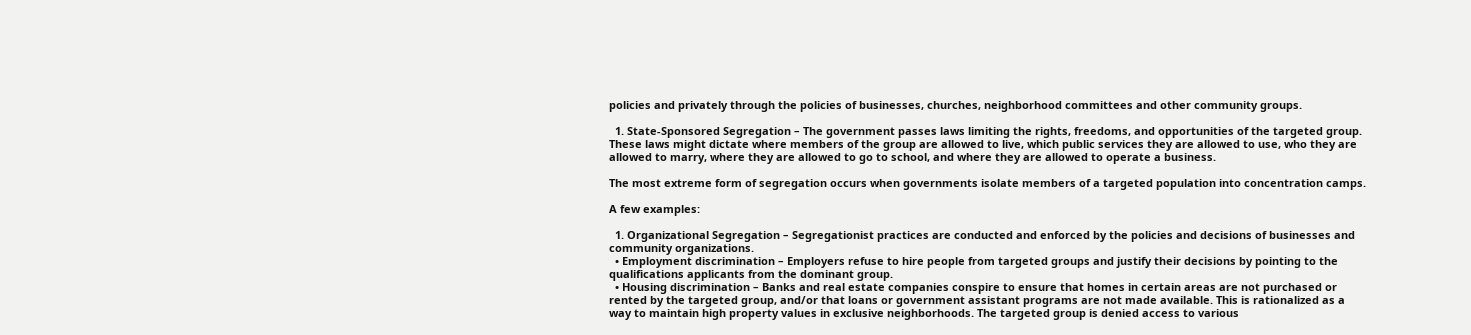policies and privately through the policies of businesses, churches, neighborhood committees and other community groups.

  1. State-Sponsored Segregation – The government passes laws limiting the rights, freedoms, and opportunities of the targeted group. These laws might dictate where members of the group are allowed to live, which public services they are allowed to use, who they are allowed to marry, where they are allowed to go to school, and where they are allowed to operate a business.

The most extreme form of segregation occurs when governments isolate members of a targeted population into concentration camps.

A few examples:

  1. Organizational Segregation – Segregationist practices are conducted and enforced by the policies and decisions of businesses and community organizations.
  • Employment discrimination – Employers refuse to hire people from targeted groups and justify their decisions by pointing to the qualifications applicants from the dominant group.
  • Housing discrimination – Banks and real estate companies conspire to ensure that homes in certain areas are not purchased or rented by the targeted group, and/or that loans or government assistant programs are not made available. This is rationalized as a way to maintain high property values in exclusive neighborhoods. The targeted group is denied access to various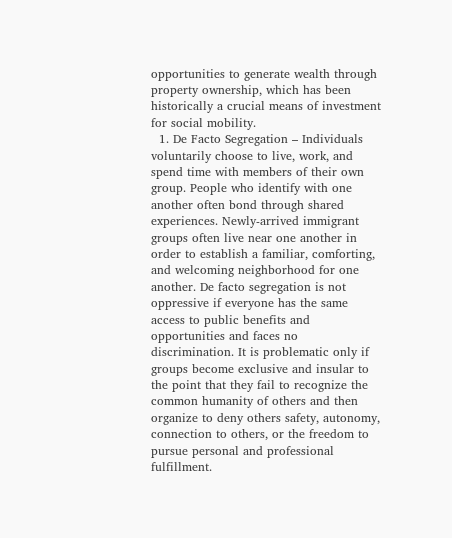opportunities to generate wealth through property ownership, which has been historically a crucial means of investment for social mobility.
  1. De Facto Segregation – Individuals voluntarily choose to live, work, and spend time with members of their own group. People who identify with one another often bond through shared experiences. Newly-arrived immigrant groups often live near one another in order to establish a familiar, comforting, and welcoming neighborhood for one another. De facto segregation is not oppressive if everyone has the same access to public benefits and opportunities and faces no discrimination. It is problematic only if groups become exclusive and insular to the point that they fail to recognize the common humanity of others and then organize to deny others safety, autonomy, connection to others, or the freedom to pursue personal and professional fulfillment.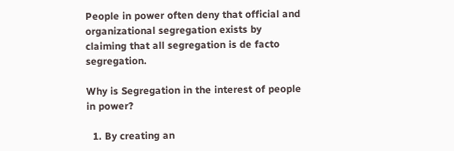People in power often deny that official and organizational segregation exists by claiming that all segregation is de facto segregation.

Why is Segregation in the interest of people in power?

  1. By creating an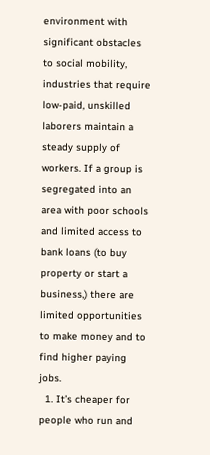environment with significant obstacles to social mobility, industries that require low-paid, unskilled laborers maintain a steady supply of workers. If a group is segregated into an area with poor schools and limited access to bank loans (to buy property or start a business,) there are limited opportunities to make money and to find higher paying jobs.
  1. It’s cheaper for people who run and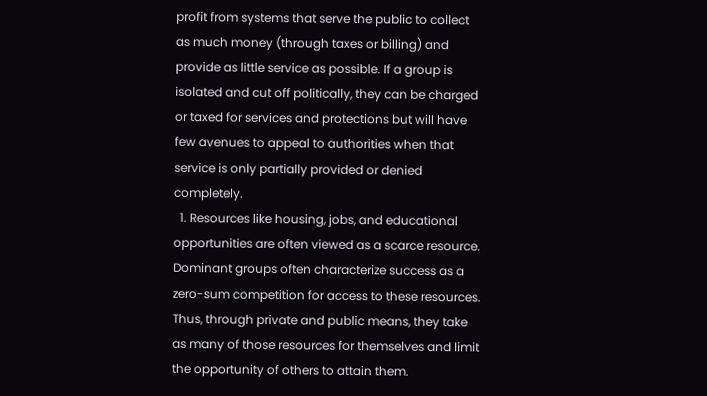profit from systems that serve the public to collect as much money (through taxes or billing) and provide as little service as possible. If a group is isolated and cut off politically, they can be charged or taxed for services and protections but will have few avenues to appeal to authorities when that service is only partially provided or denied completely.
  1. Resources like housing, jobs, and educational opportunities are often viewed as a scarce resource. Dominant groups often characterize success as a zero-sum competition for access to these resources. Thus, through private and public means, they take as many of those resources for themselves and limit the opportunity of others to attain them.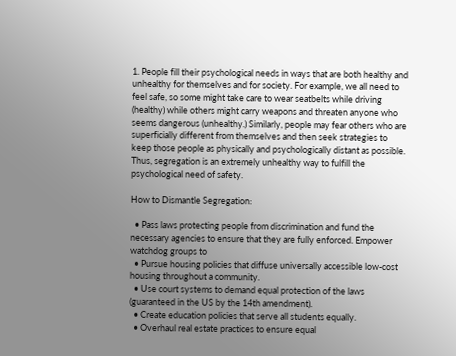1. People fill their psychological needs in ways that are both healthy and unhealthy for themselves and for society. For example, we all need to feel safe, so some might take care to wear seatbelts while driving (healthy) while others might carry weapons and threaten anyone who seems dangerous (unhealthy.) Similarly, people may fear others who are superficially different from themselves and then seek strategies to keep those people as physically and psychologically distant as possible. Thus, segregation is an extremely unhealthy way to fulfill the psychological need of safety.

How to Dismantle Segregation:

  • Pass laws protecting people from discrimination and fund the necessary agencies to ensure that they are fully enforced. Empower watchdog groups to
  • Pursue housing policies that diffuse universally accessible low-cost housing throughout a community.
  • Use court systems to demand equal protection of the laws (guaranteed in the US by the 14th amendment).
  • Create education policies that serve all students equally.
  • Overhaul real estate practices to ensure equal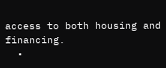access to both housing and financing.
  •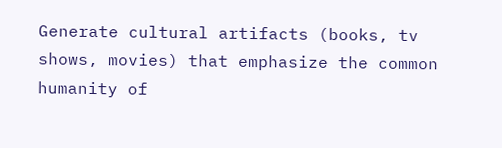Generate cultural artifacts (books, tv shows, movies) that emphasize the common humanity of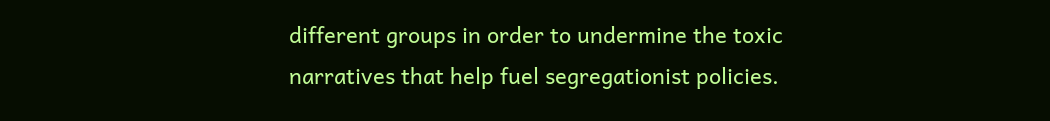different groups in order to undermine the toxic narratives that help fuel segregationist policies.